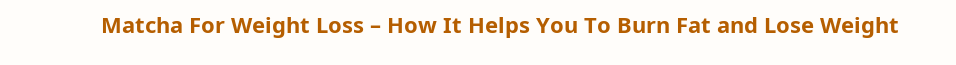Matcha For Weight Loss – How It Helps You To Burn Fat and Lose Weight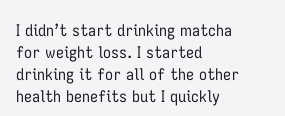I didn’t start drinking matcha for weight loss. I started drinking it for all of the other health benefits but I quickly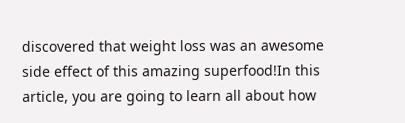discovered that weight loss was an awesome side effect of this amazing superfood!In this article, you are going to learn all about how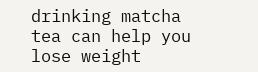drinking matcha tea can help you lose weight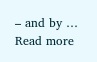– and by … Read more